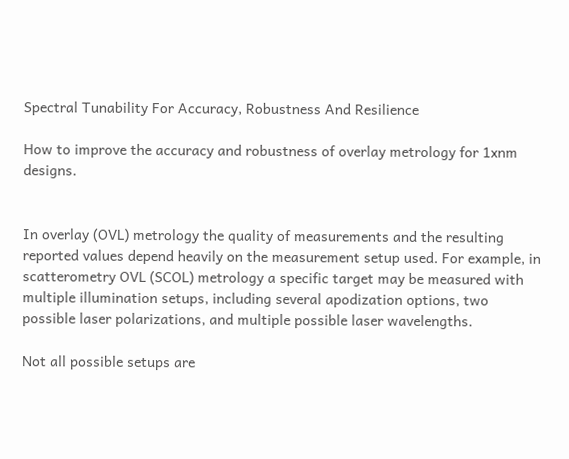Spectral Tunability For Accuracy, Robustness And Resilience

How to improve the accuracy and robustness of overlay metrology for 1xnm designs.


In overlay (OVL) metrology the quality of measurements and the resulting reported values depend heavily on the measurement setup used. For example, in scatterometry OVL (SCOL) metrology a specific target may be measured with multiple illumination setups, including several apodization options, two possible laser polarizations, and multiple possible laser wavelengths.

Not all possible setups are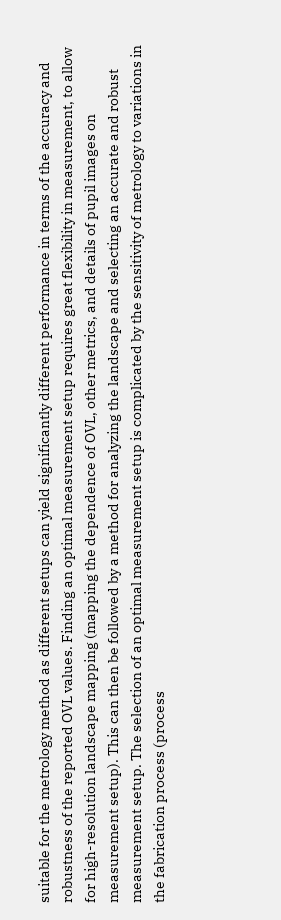suitable for the metrology method as different setups can yield significantly different performance in terms of the accuracy and robustness of the reported OVL values. Finding an optimal measurement setup requires great flexibility in measurement, to allow for high-resolution landscape mapping (mapping the dependence of OVL, other metrics, and details of pupil images on measurement setup). This can then be followed by a method for analyzing the landscape and selecting an accurate and robust measurement setup. The selection of an optimal measurement setup is complicated by the sensitivity of metrology to variations in the fabrication process (process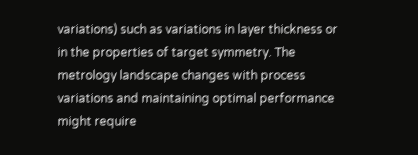variations) such as variations in layer thickness or in the properties of target symmetry. The metrology landscape changes with process variations and maintaining optimal performance might require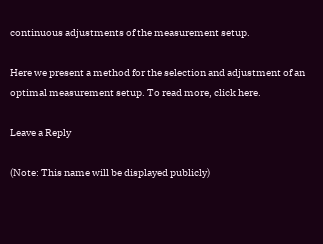continuous adjustments of the measurement setup.

Here we present a method for the selection and adjustment of an optimal measurement setup. To read more, click here.

Leave a Reply

(Note: This name will be displayed publicly)